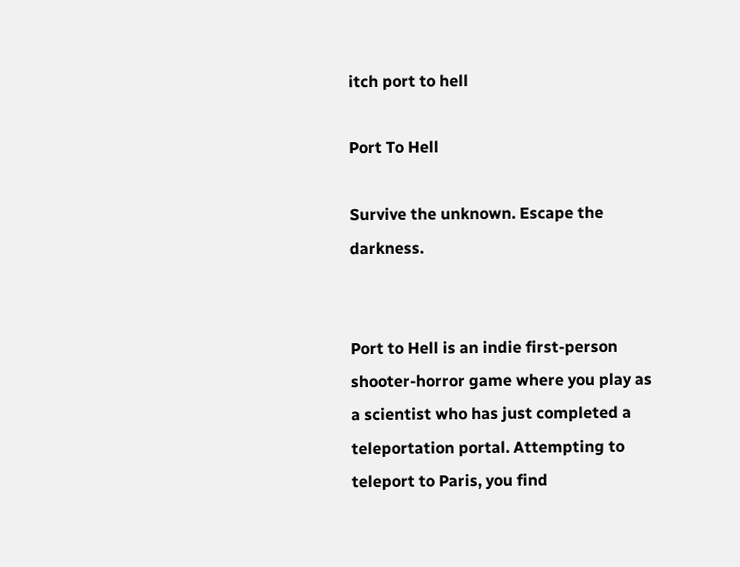itch port to hell

Port To Hell

Survive the unknown. Escape the darkness.


Port to Hell is an indie first-person shooter-horror game where you play as a scientist who has just completed a teleportation portal. Attempting to teleport to Paris, you find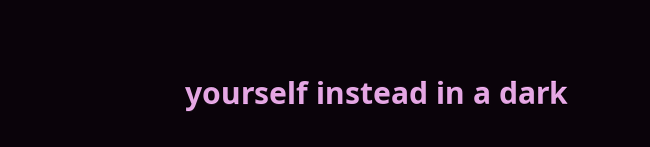yourself instead in a dark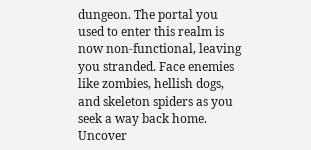dungeon. The portal you used to enter this realm is now non-functional, leaving you stranded. Face enemies like zombies, hellish dogs, and skeleton spiders as you seek a way back home. Uncover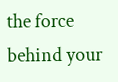the force behind your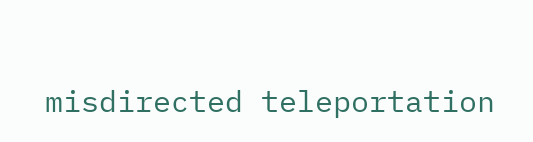misdirected teleportation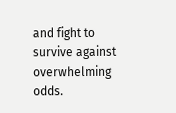and fight to survive against overwhelming odds.